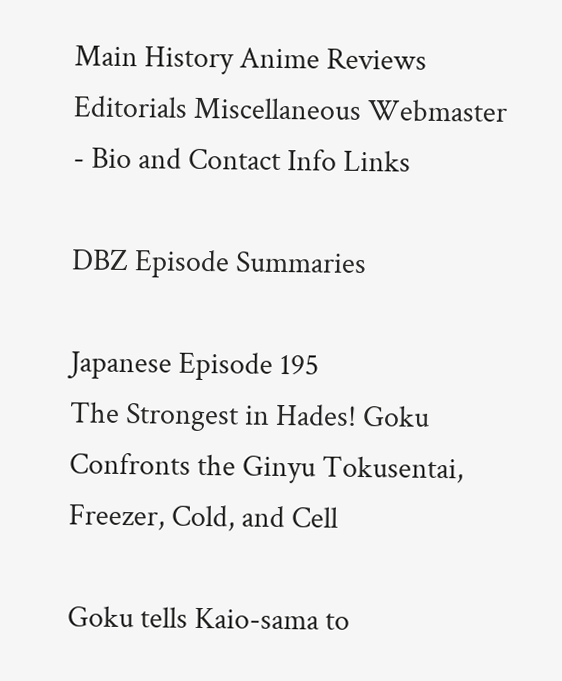Main History Anime Reviews Editorials Miscellaneous Webmaster - Bio and Contact Info Links

DBZ Episode Summaries

Japanese Episode 195
The Strongest in Hades! Goku Confronts the Ginyu Tokusentai, Freezer, Cold, and Cell

Goku tells Kaio-sama to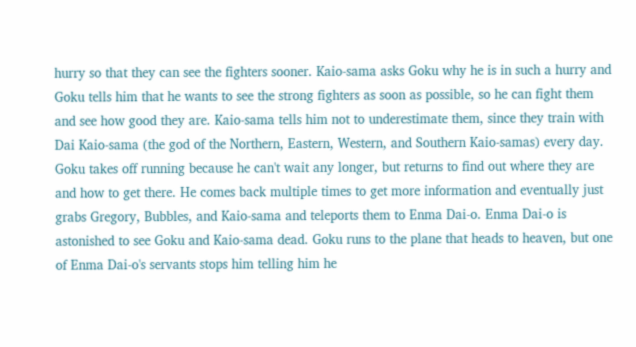hurry so that they can see the fighters sooner. Kaio-sama asks Goku why he is in such a hurry and Goku tells him that he wants to see the strong fighters as soon as possible, so he can fight them and see how good they are. Kaio-sama tells him not to underestimate them, since they train with Dai Kaio-sama (the god of the Northern, Eastern, Western, and Southern Kaio-samas) every day. Goku takes off running because he can't wait any longer, but returns to find out where they are and how to get there. He comes back multiple times to get more information and eventually just grabs Gregory, Bubbles, and Kaio-sama and teleports them to Enma Dai-o. Enma Dai-o is astonished to see Goku and Kaio-sama dead. Goku runs to the plane that heads to heaven, but one of Enma Dai-o's servants stops him telling him he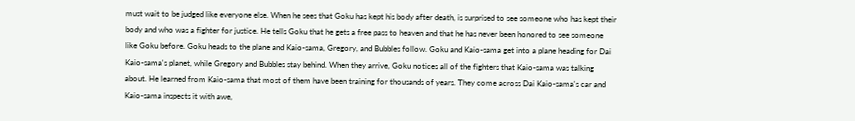must wait to be judged like everyone else. When he sees that Goku has kept his body after death, is surprised to see someone who has kept their body and who was a fighter for justice. He tells Goku that he gets a free pass to heaven and that he has never been honored to see someone like Goku before. Goku heads to the plane and Kaio-sama, Gregory, and Bubbles follow. Goku and Kaio-sama get into a plane heading for Dai Kaio-sama's planet, while Gregory and Bubbles stay behind. When they arrive, Goku notices all of the fighters that Kaio-sama was talking about. He learned from Kaio-sama that most of them have been training for thousands of years. They come across Dai Kaio-sama's car and Kaio-sama inspects it with awe,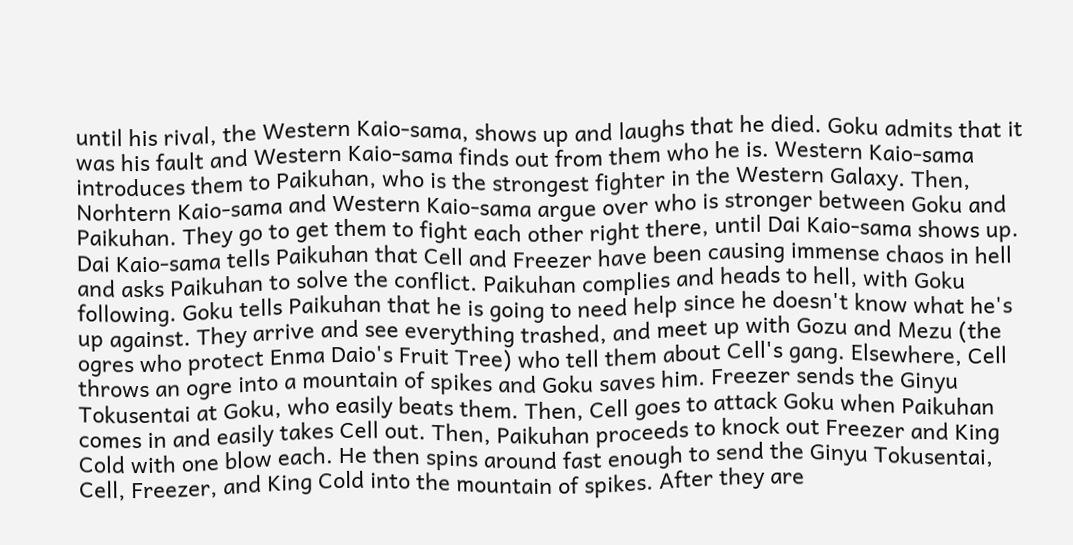until his rival, the Western Kaio-sama, shows up and laughs that he died. Goku admits that it was his fault and Western Kaio-sama finds out from them who he is. Western Kaio-sama introduces them to Paikuhan, who is the strongest fighter in the Western Galaxy. Then, Norhtern Kaio-sama and Western Kaio-sama argue over who is stronger between Goku and Paikuhan. They go to get them to fight each other right there, until Dai Kaio-sama shows up. Dai Kaio-sama tells Paikuhan that Cell and Freezer have been causing immense chaos in hell and asks Paikuhan to solve the conflict. Paikuhan complies and heads to hell, with Goku following. Goku tells Paikuhan that he is going to need help since he doesn't know what he's up against. They arrive and see everything trashed, and meet up with Gozu and Mezu (the ogres who protect Enma Daio's Fruit Tree) who tell them about Cell's gang. Elsewhere, Cell throws an ogre into a mountain of spikes and Goku saves him. Freezer sends the Ginyu Tokusentai at Goku, who easily beats them. Then, Cell goes to attack Goku when Paikuhan comes in and easily takes Cell out. Then, Paikuhan proceeds to knock out Freezer and King Cold with one blow each. He then spins around fast enough to send the Ginyu Tokusentai, Cell, Freezer, and King Cold into the mountain of spikes. After they are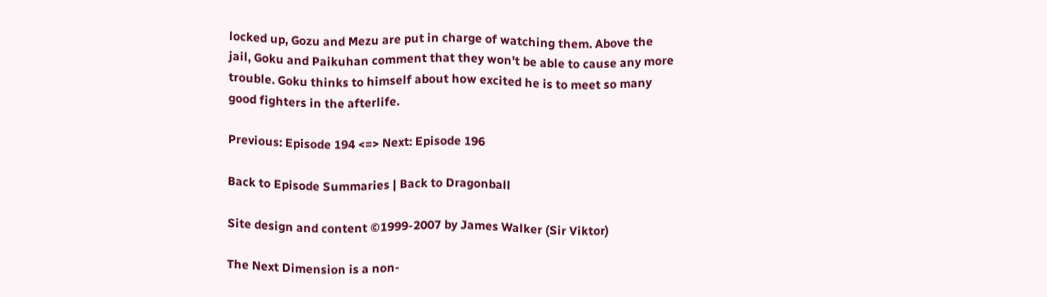locked up, Gozu and Mezu are put in charge of watching them. Above the jail, Goku and Paikuhan comment that they won't be able to cause any more trouble. Goku thinks to himself about how excited he is to meet so many good fighters in the afterlife.

Previous: Episode 194 <=> Next: Episode 196

Back to Episode Summaries | Back to Dragonball

Site design and content ©1999-2007 by James Walker (Sir Viktor)

The Next Dimension is a non-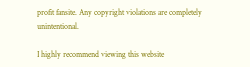profit fansite. Any copyright violations are completely unintentional.

I highly recommend viewing this website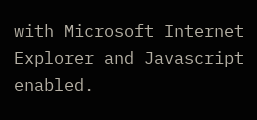with Microsoft Internet Explorer and Javascript enabled.